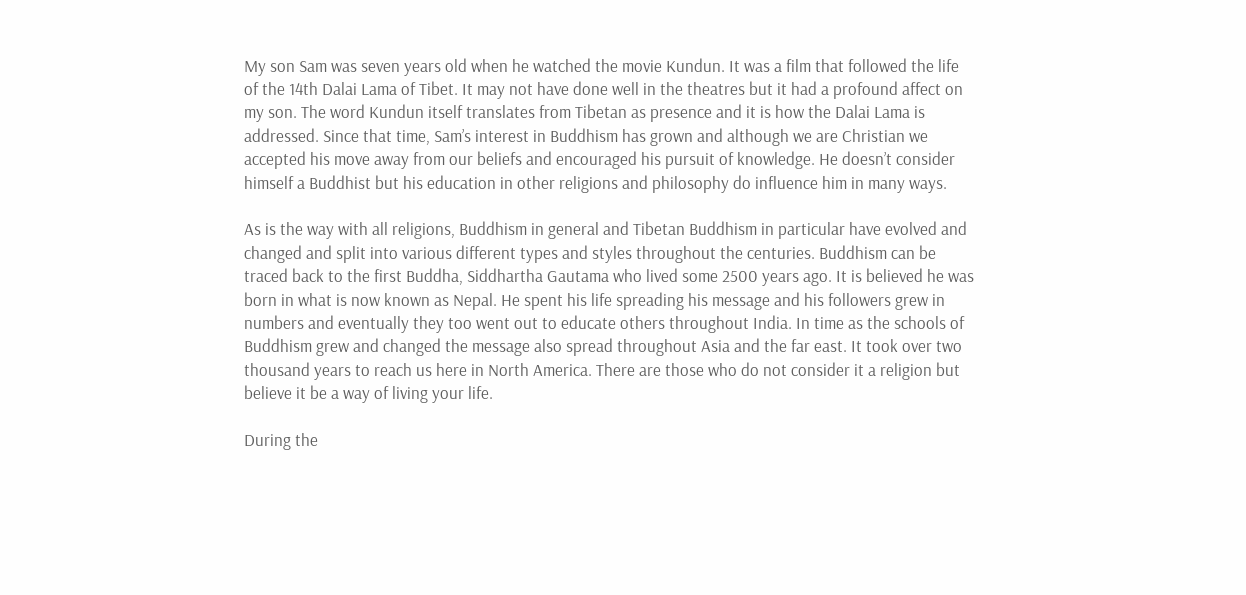My son Sam was seven years old when he watched the movie Kundun. It was a film that followed the life of the 14th Dalai Lama of Tibet. It may not have done well in the theatres but it had a profound affect on my son. The word Kundun itself translates from Tibetan as presence and it is how the Dalai Lama is addressed. Since that time, Sam’s interest in Buddhism has grown and although we are Christian we accepted his move away from our beliefs and encouraged his pursuit of knowledge. He doesn’t consider himself a Buddhist but his education in other religions and philosophy do influence him in many ways.

As is the way with all religions, Buddhism in general and Tibetan Buddhism in particular have evolved and changed and split into various different types and styles throughout the centuries. Buddhism can be traced back to the first Buddha, Siddhartha Gautama who lived some 2500 years ago. It is believed he was born in what is now known as Nepal. He spent his life spreading his message and his followers grew in numbers and eventually they too went out to educate others throughout India. In time as the schools of Buddhism grew and changed the message also spread throughout Asia and the far east. It took over two thousand years to reach us here in North America. There are those who do not consider it a religion but believe it be a way of living your life.

During the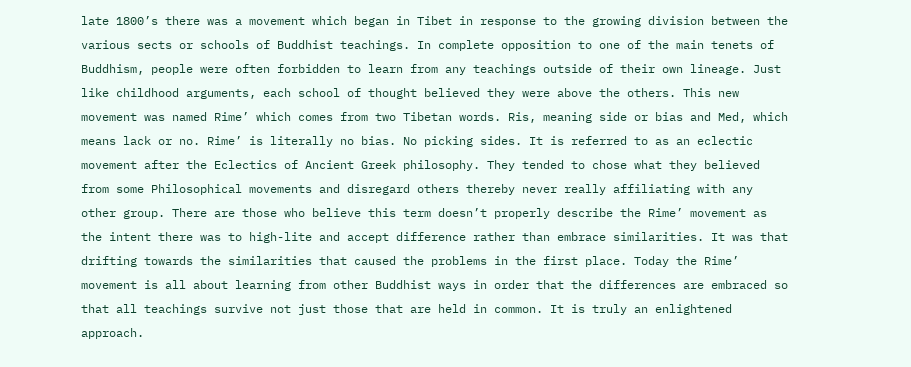late 1800’s there was a movement which began in Tibet in response to the growing division between the various sects or schools of Buddhist teachings. In complete opposition to one of the main tenets of Buddhism, people were often forbidden to learn from any teachings outside of their own lineage. Just like childhood arguments, each school of thought believed they were above the others. This new movement was named Rime’ which comes from two Tibetan words. Ris, meaning side or bias and Med, which means lack or no. Rime’ is literally no bias. No picking sides. It is referred to as an eclectic movement after the Eclectics of Ancient Greek philosophy. They tended to chose what they believed from some Philosophical movements and disregard others thereby never really affiliating with any other group. There are those who believe this term doesn’t properly describe the Rime’ movement as the intent there was to high-lite and accept difference rather than embrace similarities. It was that drifting towards the similarities that caused the problems in the first place. Today the Rime’ movement is all about learning from other Buddhist ways in order that the differences are embraced so that all teachings survive not just those that are held in common. It is truly an enlightened approach.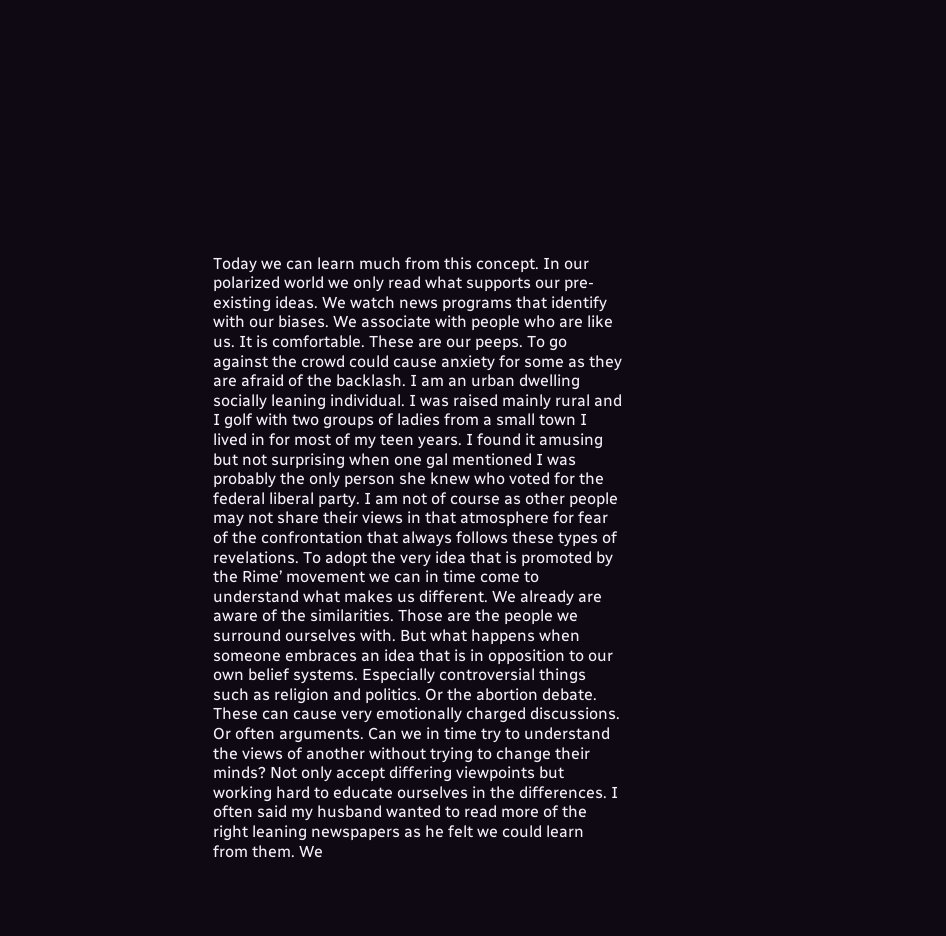Today we can learn much from this concept. In our polarized world we only read what supports our pre-existing ideas. We watch news programs that identify with our biases. We associate with people who are like us. It is comfortable. These are our peeps. To go against the crowd could cause anxiety for some as they are afraid of the backlash. I am an urban dwelling socially leaning individual. I was raised mainly rural and I golf with two groups of ladies from a small town I lived in for most of my teen years. I found it amusing but not surprising when one gal mentioned I was probably the only person she knew who voted for the federal liberal party. I am not of course as other people may not share their views in that atmosphere for fear of the confrontation that always follows these types of revelations. To adopt the very idea that is promoted by the Rime’ movement we can in time come to understand what makes us different. We already are aware of the similarities. Those are the people we surround ourselves with. But what happens when someone embraces an idea that is in opposition to our own belief systems. Especially controversial things such as religion and politics. Or the abortion debate. These can cause very emotionally charged discussions. Or often arguments. Can we in time try to understand the views of another without trying to change their minds? Not only accept differing viewpoints but working hard to educate ourselves in the differences. I often said my husband wanted to read more of the right leaning newspapers as he felt we could learn from them. We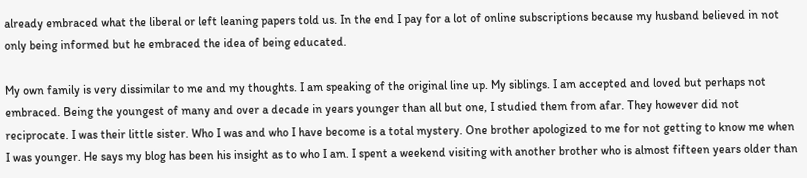already embraced what the liberal or left leaning papers told us. In the end I pay for a lot of online subscriptions because my husband believed in not only being informed but he embraced the idea of being educated.

My own family is very dissimilar to me and my thoughts. I am speaking of the original line up. My siblings. I am accepted and loved but perhaps not embraced. Being the youngest of many and over a decade in years younger than all but one, I studied them from afar. They however did not reciprocate. I was their little sister. Who I was and who I have become is a total mystery. One brother apologized to me for not getting to know me when I was younger. He says my blog has been his insight as to who I am. I spent a weekend visiting with another brother who is almost fifteen years older than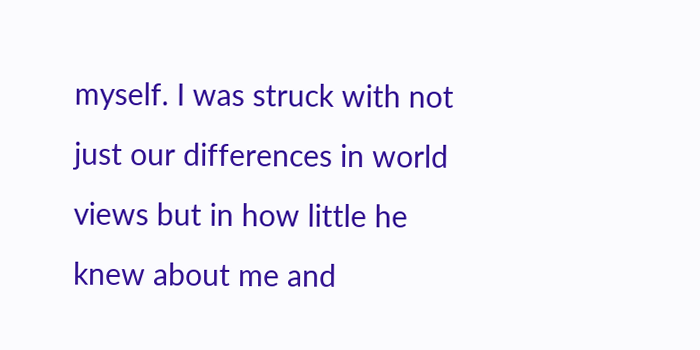myself. I was struck with not just our differences in world views but in how little he knew about me and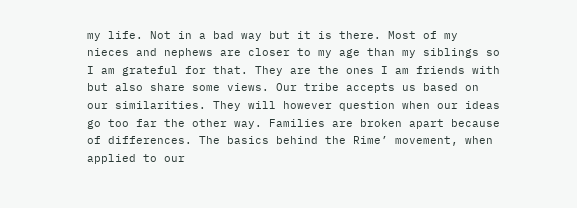my life. Not in a bad way but it is there. Most of my nieces and nephews are closer to my age than my siblings so I am grateful for that. They are the ones I am friends with but also share some views. Our tribe accepts us based on our similarities. They will however question when our ideas go too far the other way. Families are broken apart because of differences. The basics behind the Rime’ movement, when applied to our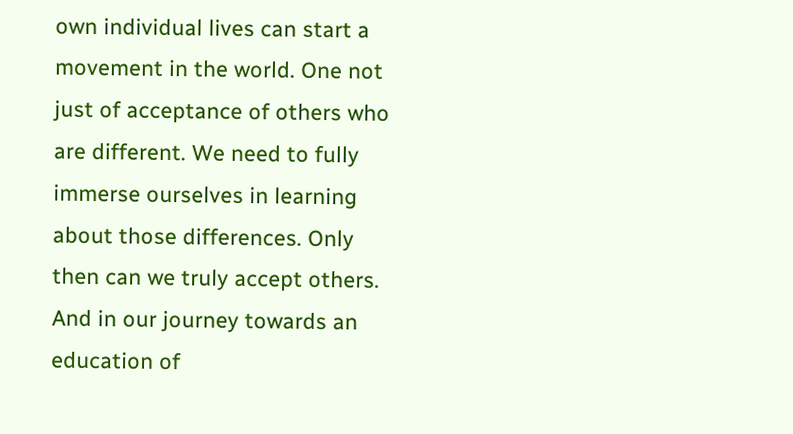own individual lives can start a movement in the world. One not just of acceptance of others who are different. We need to fully immerse ourselves in learning about those differences. Only then can we truly accept others. And in our journey towards an education of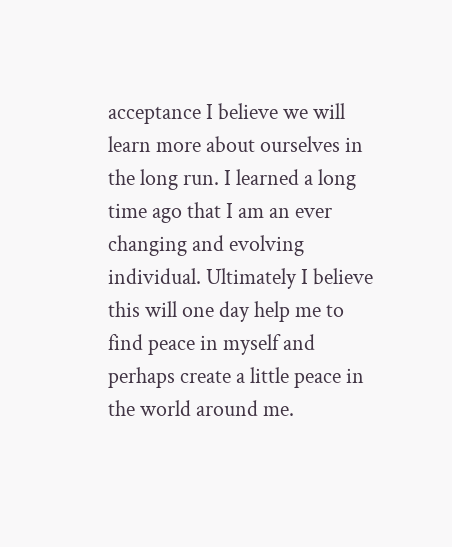acceptance I believe we will learn more about ourselves in the long run. I learned a long time ago that I am an ever changing and evolving individual. Ultimately I believe this will one day help me to find peace in myself and perhaps create a little peace in the world around me.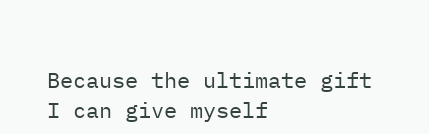Because the ultimate gift I can give myself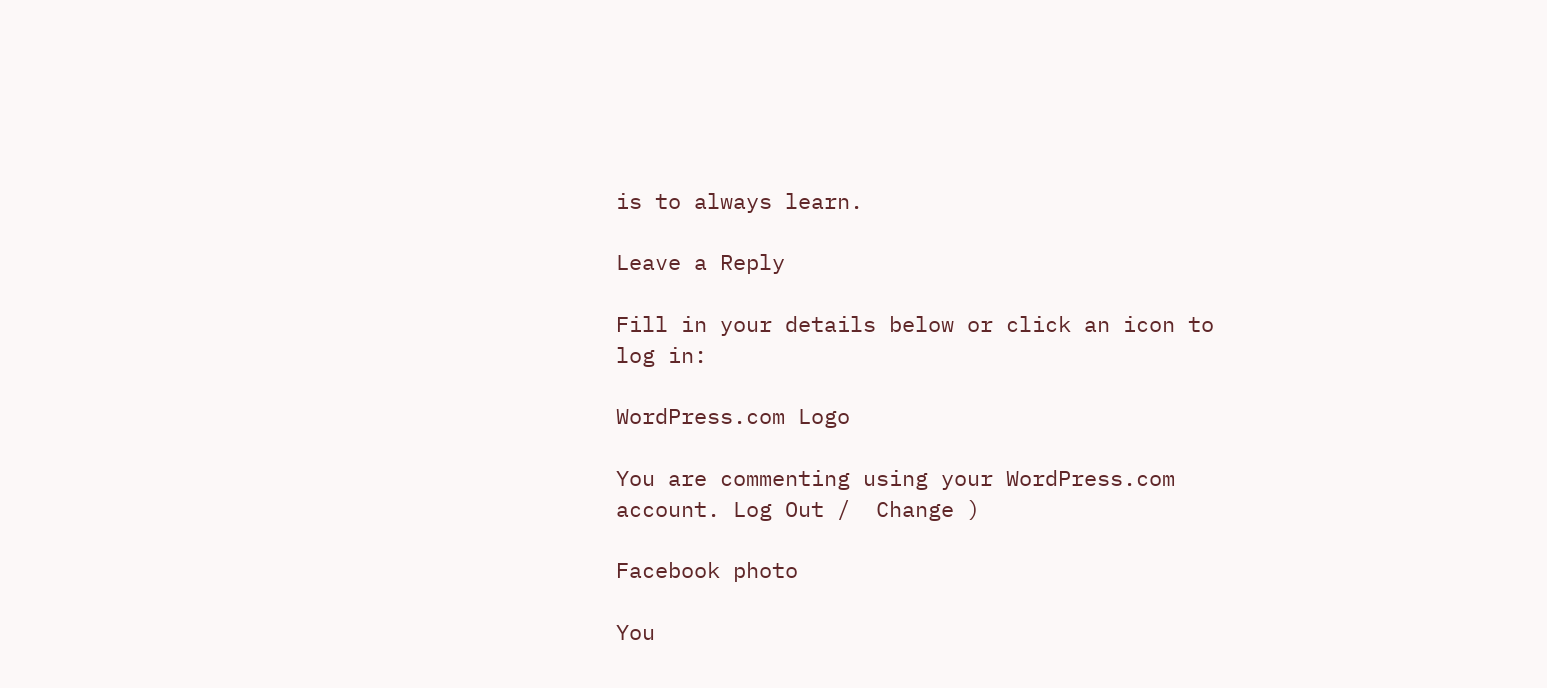is to always learn.

Leave a Reply

Fill in your details below or click an icon to log in:

WordPress.com Logo

You are commenting using your WordPress.com account. Log Out /  Change )

Facebook photo

You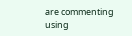are commenting using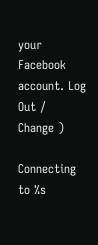your Facebook account. Log Out /  Change )

Connecting to %s